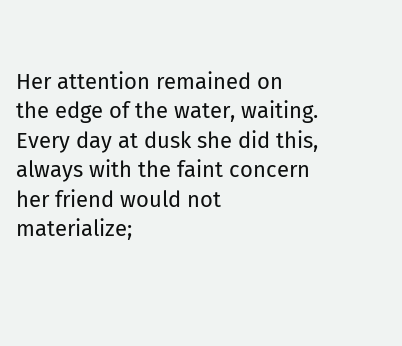Her attention remained on the edge of the water, waiting. Every day at dusk she did this, always with the faint concern her friend would not materialize;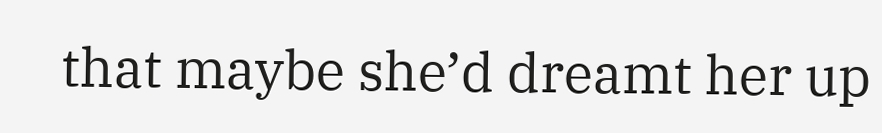that maybe she’d dreamt her up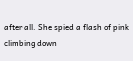after all. She spied a flash of pink climbing down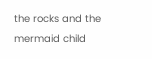the rocks and the mermaid child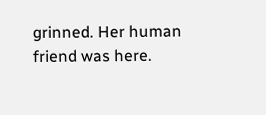grinned. Her human friend was here.